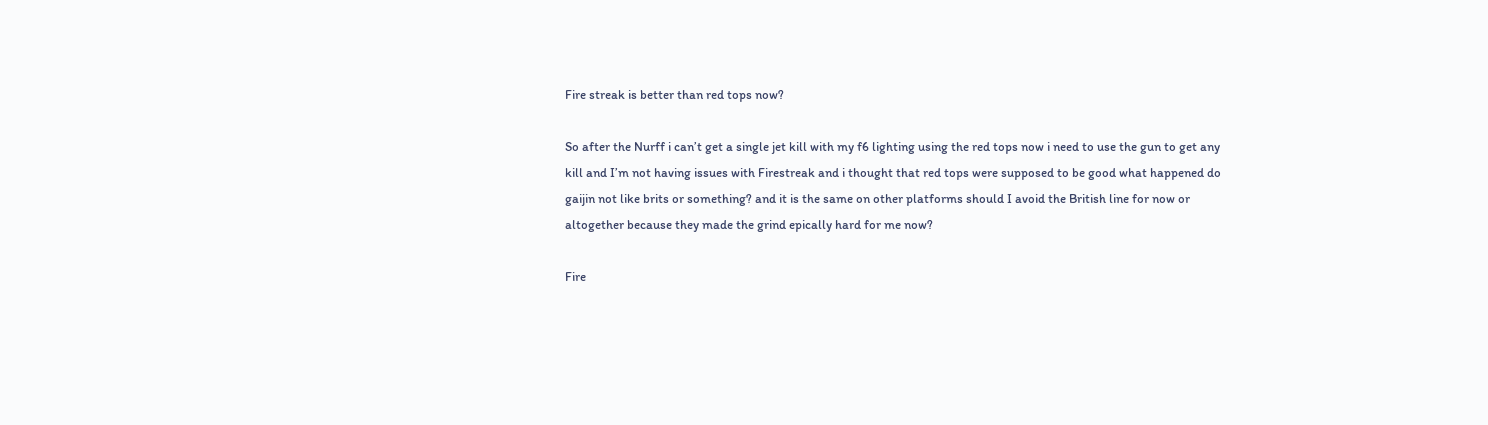Fire streak is better than red tops now?

So after the Nurff i can’t get a single jet kill with my f6 lighting using the red tops now i need to use the gun to get any kill and I’m not having issues with Firestreak and i thought that red tops were supposed to be good what happened do gaijin not like brits or something? and it is the same on other platforms should I avoid the British line for now or altogether because they made the grind epically hard for me now?

Fire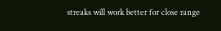streaks will work better for close range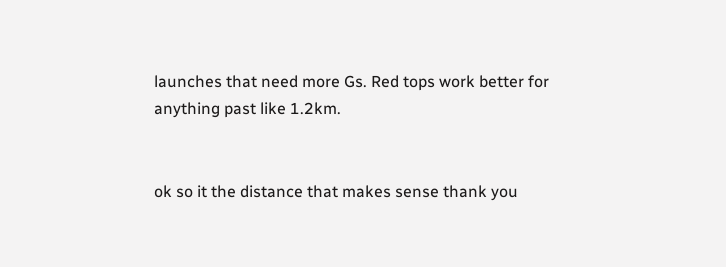launches that need more Gs. Red tops work better for anything past like 1.2km.


ok so it the distance that makes sense thank you